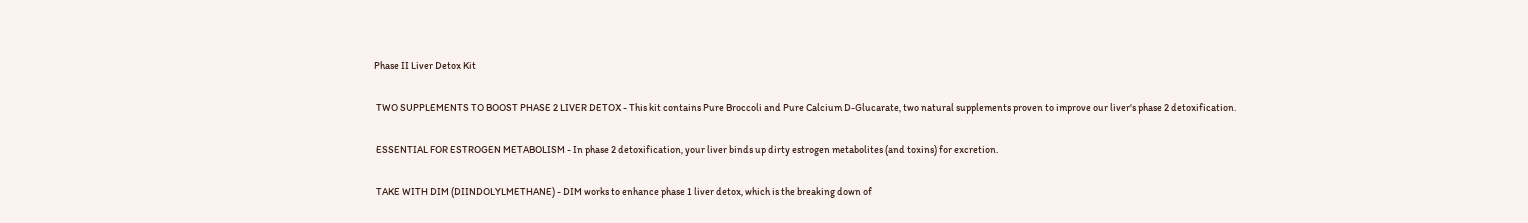Phase II Liver Detox Kit

 TWO SUPPLEMENTS TO BOOST PHASE 2 LIVER DETOX - This kit contains Pure Broccoli and Pure Calcium D-Glucarate, two natural supplements proven to improve our liver's phase 2 detoxification.

 ESSENTIAL FOR ESTROGEN METABOLISM - In phase 2 detoxification, your liver binds up dirty estrogen metabolites (and toxins) for excretion.

 TAKE WITH DIM (DIINDOLYLMETHANE) - DIM works to enhance phase 1 liver detox, which is the breaking down of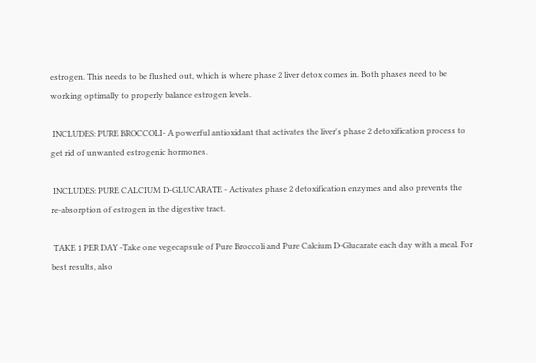estrogen. This needs to be flushed out, which is where phase 2 liver detox comes in. Both phases need to be working optimally to properly balance estrogen levels.

 INCLUDES: PURE BROCCOLI- A powerful antioxidant that activates the liver's phase 2 detoxification process to get rid of unwanted estrogenic hormones.

 INCLUDES: PURE CALCIUM D-GLUCARATE - Activates phase 2 detoxification enzymes and also prevents the re-absorption of estrogen in the digestive tract.

 TAKE 1 PER DAY -Take one vegecapsule of Pure Broccoli and Pure Calcium D-Glucarate each day with a meal. For best results, also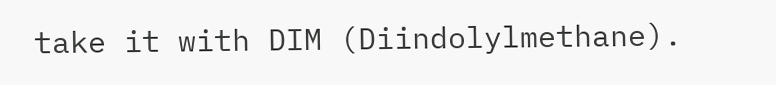take it with DIM (Diindolylmethane).